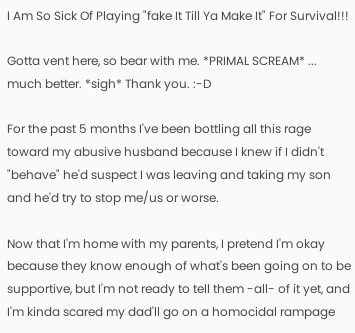I Am So Sick Of Playing "fake It Till Ya Make It" For Survival!!!

Gotta vent here, so bear with me. *PRIMAL SCREAM* ... much better. *sigh* Thank you. :-D

For the past 5 months I've been bottling all this rage toward my abusive husband because I knew if I didn't "behave" he'd suspect I was leaving and taking my son and he'd try to stop me/us or worse.

Now that I'm home with my parents, I pretend I'm okay because they know enough of what's been going on to be supportive, but I'm not ready to tell them -all- of it yet, and I'm kinda scared my dad'll go on a homocidal rampage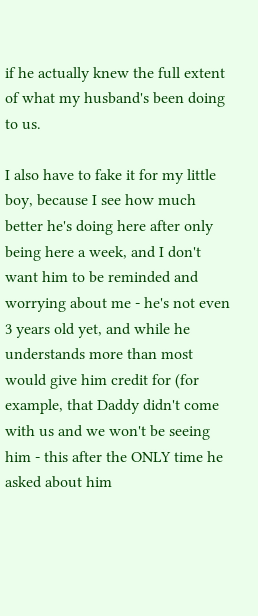if he actually knew the full extent of what my husband's been doing to us.

I also have to fake it for my little boy, because I see how much better he's doing here after only being here a week, and I don't want him to be reminded and worrying about me - he's not even 3 years old yet, and while he understands more than most would give him credit for (for example, that Daddy didn't come with us and we won't be seeing him - this after the ONLY time he asked about him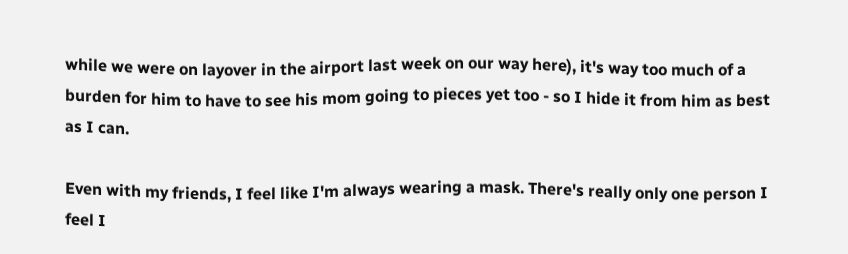while we were on layover in the airport last week on our way here), it's way too much of a burden for him to have to see his mom going to pieces yet too - so I hide it from him as best as I can.

Even with my friends, I feel like I'm always wearing a mask. There's really only one person I feel I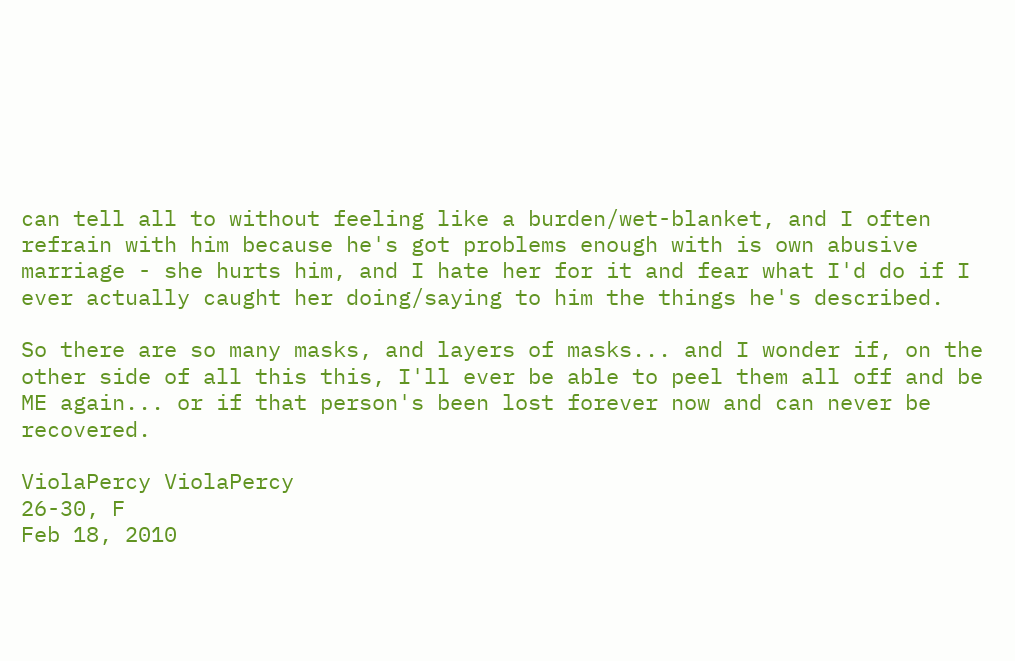can tell all to without feeling like a burden/wet-blanket, and I often refrain with him because he's got problems enough with is own abusive marriage - she hurts him, and I hate her for it and fear what I'd do if I ever actually caught her doing/saying to him the things he's described.

So there are so many masks, and layers of masks... and I wonder if, on the other side of all this this, I'll ever be able to peel them all off and be ME again... or if that person's been lost forever now and can never be recovered.

ViolaPercy ViolaPercy
26-30, F
Feb 18, 2010